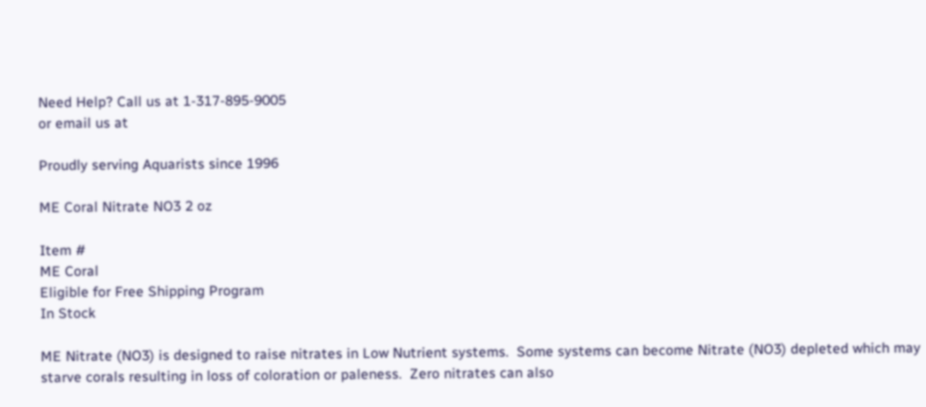Need Help? Call us at 1-317-895-9005
or email us at

Proudly serving Aquarists since 1996

ME Coral Nitrate NO3 2 oz

Item #
ME Coral
Eligible for Free Shipping Program
In Stock

ME Nitrate (NO3) is designed to raise nitrates in Low Nutrient systems.  Some systems can become Nitrate (NO3) depleted which may starve corals resulting in loss of coloration or paleness.  Zero nitrates can also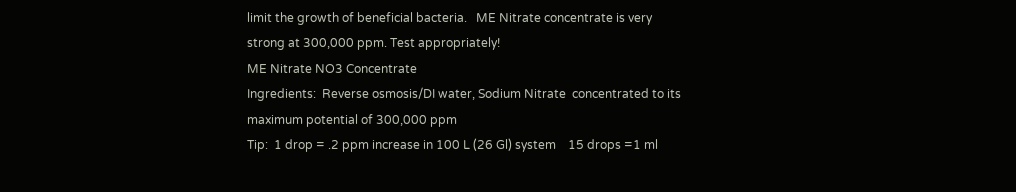limit the growth of beneficial bacteria.   ME Nitrate concentrate is very strong at 300,000 ppm. Test appropriately!
ME Nitrate NO3 Concentrate
Ingredients:  Reverse osmosis/DI water, Sodium Nitrate  concentrated to its maximum potential of 300,000 ppm
Tip:  1 drop = .2 ppm increase in 100 L (26 Gl) system    15 drops =1 ml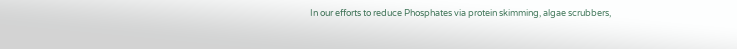In our efforts to reduce Phosphates via protein skimming, algae scrubbers,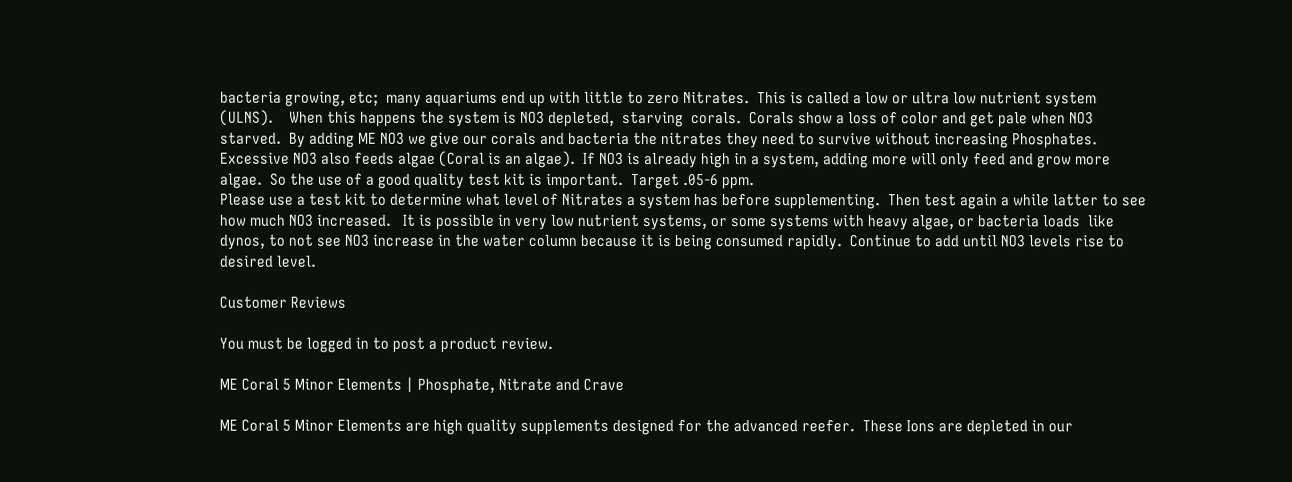bacteria growing, etc;  many aquariums end up with little to zero Nitrates.  This is called a low or ultra low nutrient system (ULNS).    When this happens the system is NO3 depleted,  starving  corals.  Corals show a loss of color and get pale when NO3 starved.  By adding ME NO3 we give our corals and bacteria the nitrates they need to survive without increasing Phosphates.   Excessive NO3 also feeds algae (Coral is an algae).  If NO3 is already high in a system, adding more will only feed and grow more algae.  So the use of a good quality test kit is important.  Target .05-6 ppm.
Please use a test kit to determine what level of Nitrates a system has before supplementing.  Then test again a while latter to see how much NO3 increased.   It is possible in very low nutrient systems, or some systems with heavy algae, or bacteria loads  like dynos, to not see NO3 increase in the water column because it is being consumed rapidly.  Continue to add until NO3 levels rise to desired level.

Customer Reviews

You must be logged in to post a product review.

ME Coral 5 Minor Elements | Phosphate, Nitrate and Crave

ME Coral 5 Minor Elements are high quality supplements designed for the advanced reefer.  These Ions are depleted in our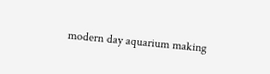modern day aquarium making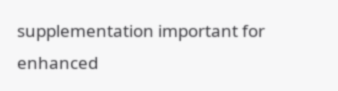supplementation important for enhanced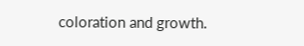coloration and growth.